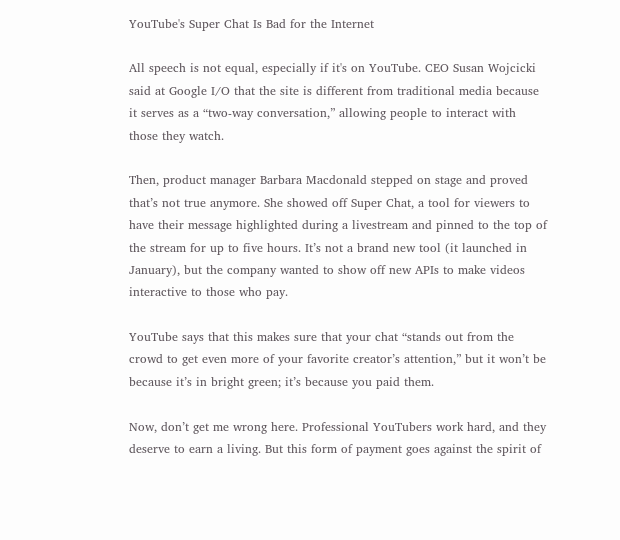YouTube's Super Chat Is Bad for the Internet

All speech is not equal, especially if it's on YouTube. CEO Susan Wojcicki said at Google I/O that the site is different from traditional media because it serves as a “two-way conversation,” allowing people to interact with those they watch.

Then, product manager Barbara Macdonald stepped on stage and proved that’s not true anymore. She showed off Super Chat, a tool for viewers to have their message highlighted during a livestream and pinned to the top of the stream for up to five hours. It’s not a brand new tool (it launched in January), but the company wanted to show off new APIs to make videos interactive to those who pay.

YouTube says that this makes sure that your chat “stands out from the crowd to get even more of your favorite creator’s attention,” but it won’t be because it’s in bright green; it’s because you paid them.

Now, don’t get me wrong here. Professional YouTubers work hard, and they deserve to earn a living. But this form of payment goes against the spirit of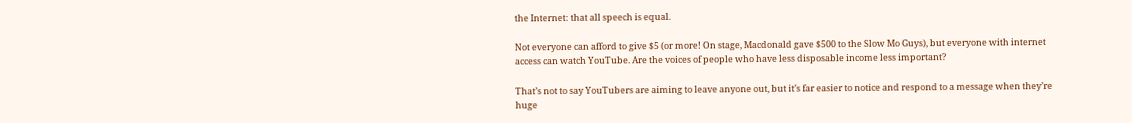the Internet: that all speech is equal.

Not everyone can afford to give $5 (or more! On stage, Macdonald gave $500 to the Slow Mo Guys), but everyone with internet access can watch YouTube. Are the voices of people who have less disposable income less important?

That’s not to say YouTubers are aiming to leave anyone out, but it’s far easier to notice and respond to a message when they’re huge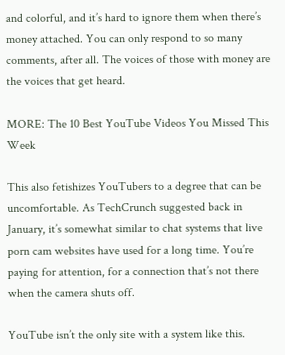and colorful, and it’s hard to ignore them when there’s money attached. You can only respond to so many comments, after all. The voices of those with money are the voices that get heard.

MORE: The 10 Best YouTube Videos You Missed This Week

This also fetishizes YouTubers to a degree that can be uncomfortable. As TechCrunch suggested back in January, it’s somewhat similar to chat systems that live porn cam websites have used for a long time. You’re paying for attention, for a connection that’s not there when the camera shuts off.

YouTube isn’t the only site with a system like this.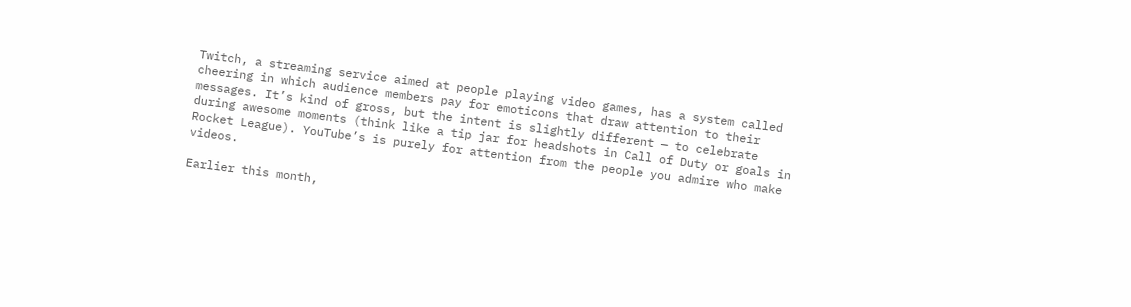Twitch, a streaming service aimed at people playing video games, has a system called cheering in which audience members pay for emoticons that draw attention to their messages. It’s kind of gross, but the intent is slightly different — to celebrate during awesome moments (think like a tip jar for headshots in Call of Duty or goals in Rocket League). YouTube’s is purely for attention from the people you admire who make videos.

Earlier this month,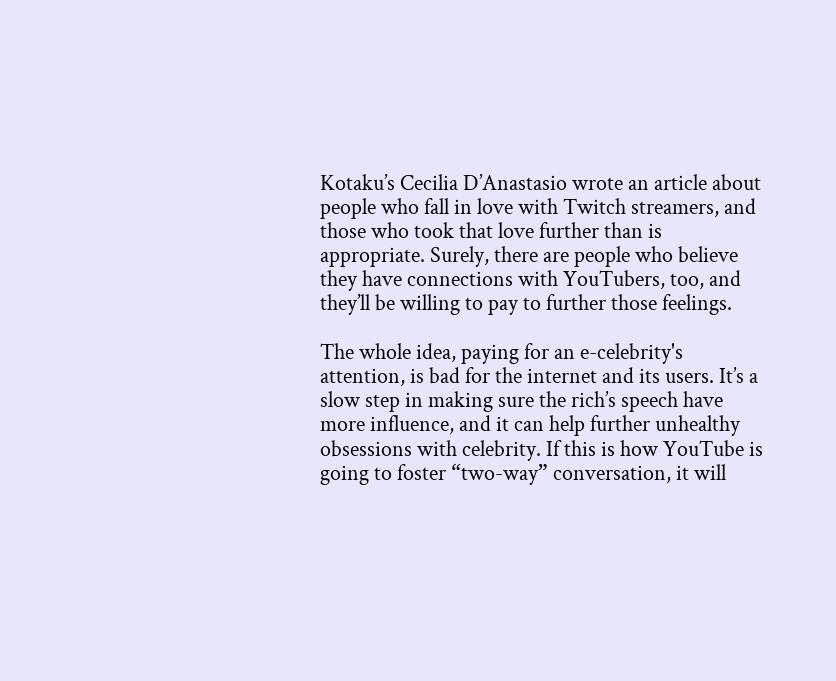Kotaku’s Cecilia D’Anastasio wrote an article about people who fall in love with Twitch streamers, and those who took that love further than is appropriate. Surely, there are people who believe they have connections with YouTubers, too, and they’ll be willing to pay to further those feelings.

The whole idea, paying for an e-celebrity's attention, is bad for the internet and its users. It’s a slow step in making sure the rich’s speech have more influence, and it can help further unhealthy obsessions with celebrity. If this is how YouTube is going to foster “two-way” conversation, it will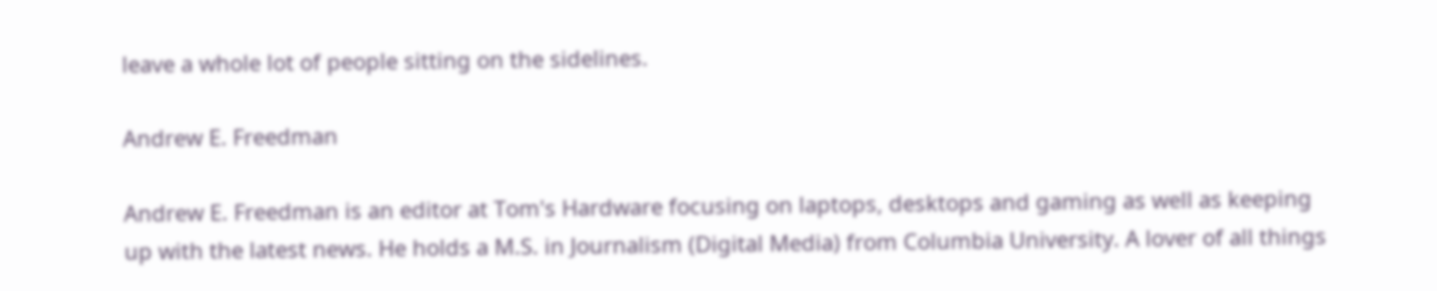leave a whole lot of people sitting on the sidelines.

Andrew E. Freedman

Andrew E. Freedman is an editor at Tom's Hardware focusing on laptops, desktops and gaming as well as keeping up with the latest news. He holds a M.S. in Journalism (Digital Media) from Columbia University. A lover of all things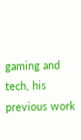gaming and tech, his previous work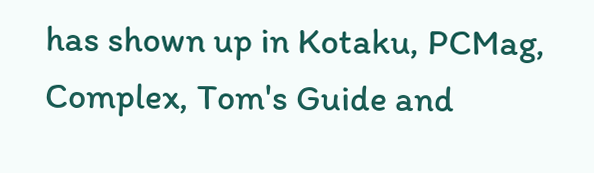has shown up in Kotaku, PCMag, Complex, Tom's Guide and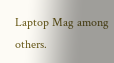Laptop Mag among others.